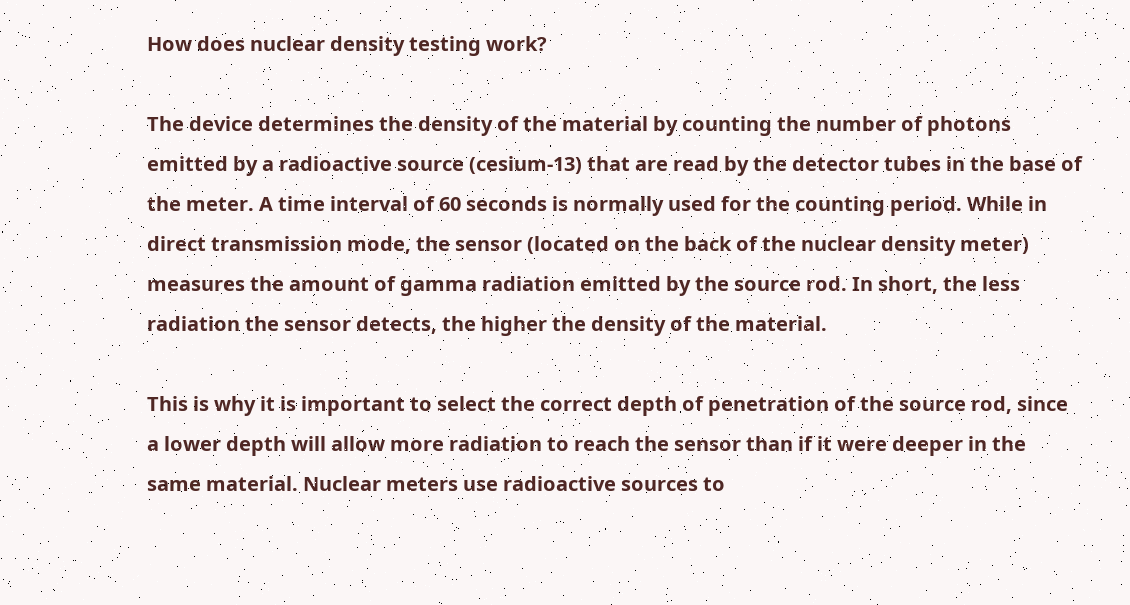How does nuclear density testing work?

The device determines the density of the material by counting the number of photons emitted by a radioactive source (cesium-13) that are read by the detector tubes in the base of the meter. A time interval of 60 seconds is normally used for the counting period. While in direct transmission mode, the sensor (located on the back of the nuclear density meter) measures the amount of gamma radiation emitted by the source rod. In short, the less radiation the sensor detects, the higher the density of the material.

This is why it is important to select the correct depth of penetration of the source rod, since a lower depth will allow more radiation to reach the sensor than if it were deeper in the same material. Nuclear meters use radioactive sources to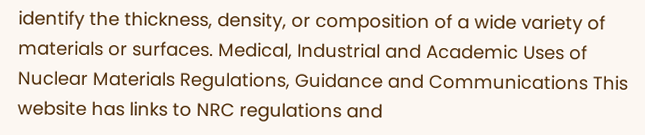identify the thickness, density, or composition of a wide variety of materials or surfaces. Medical, Industrial and Academic Uses of Nuclear Materials Regulations, Guidance and Communications This website has links to NRC regulations and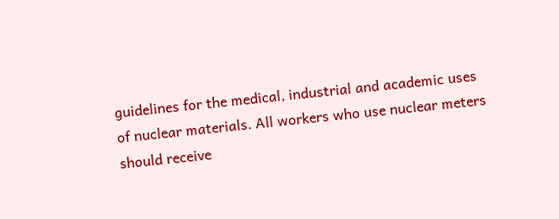guidelines for the medical, industrial and academic uses of nuclear materials. All workers who use nuclear meters should receive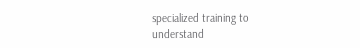specialized training to understand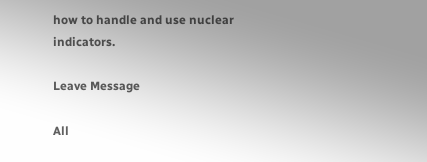how to handle and use nuclear indicators.

Leave Message

All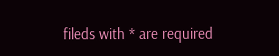fileds with * are required